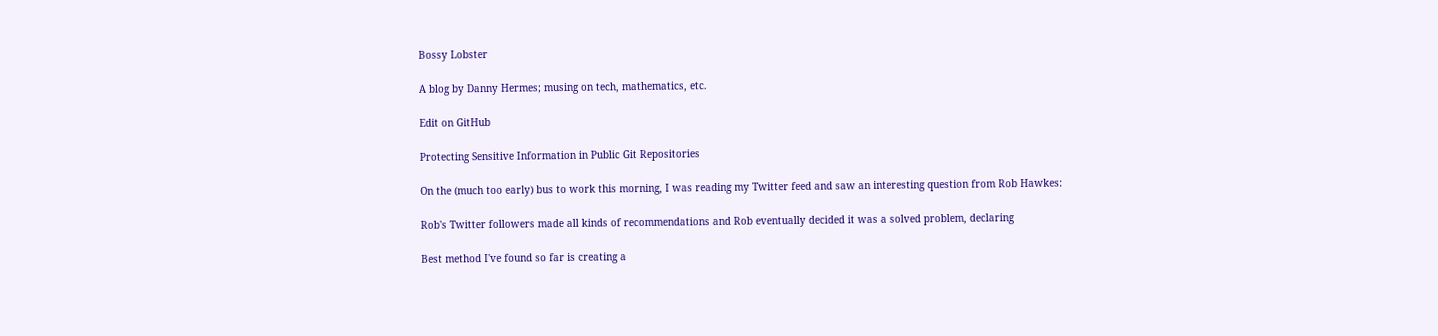Bossy Lobster

A blog by Danny Hermes; musing on tech, mathematics, etc.

Edit on GitHub

Protecting Sensitive Information in Public Git Repositories

On the (much too early) bus to work this morning, I was reading my Twitter feed and saw an interesting question from Rob Hawkes:

Rob's Twitter followers made all kinds of recommendations and Rob eventually decided it was a solved problem, declaring

Best method I've found so far is creating a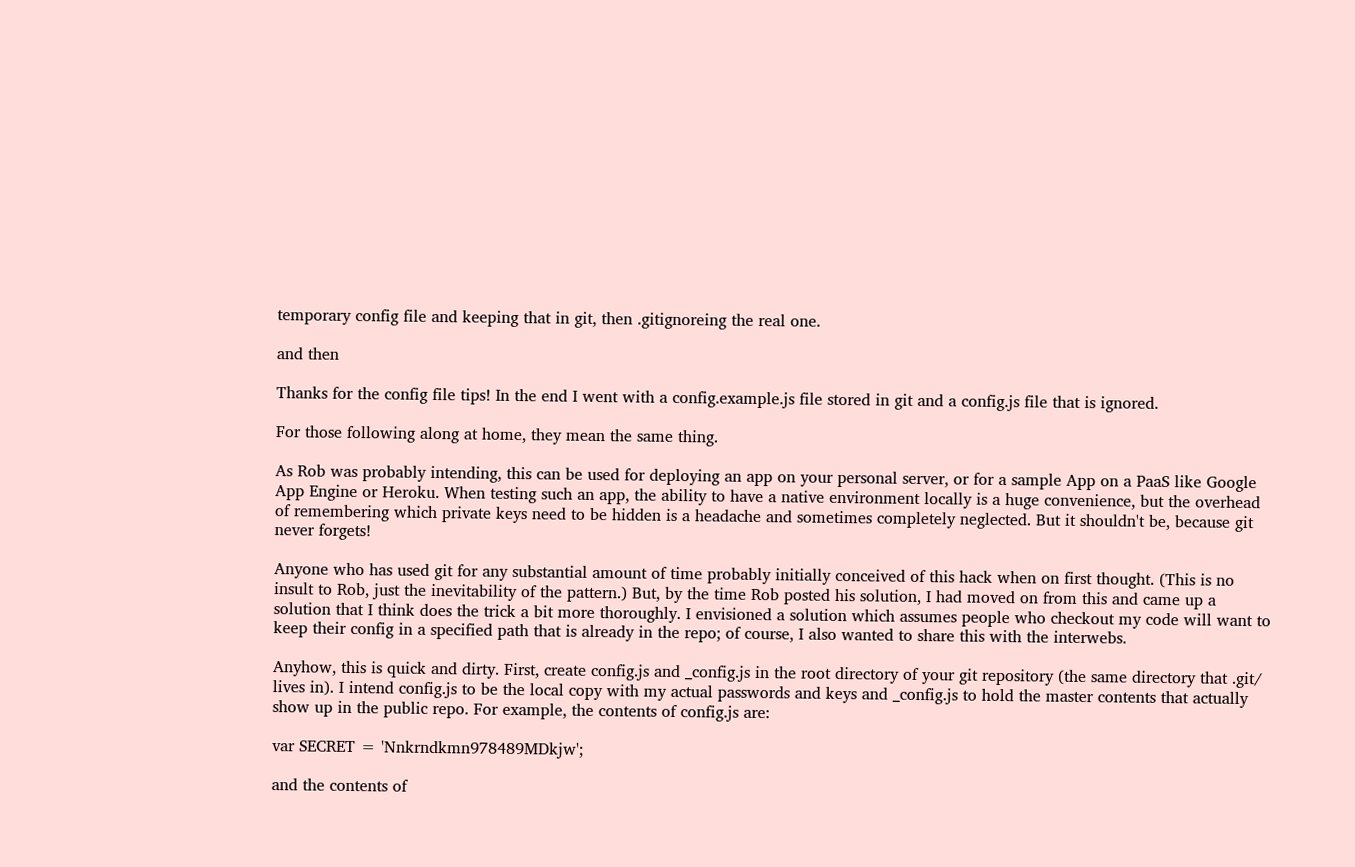temporary config file and keeping that in git, then .gitignoreing the real one.

and then

Thanks for the config file tips! In the end I went with a config.example.js file stored in git and a config.js file that is ignored.

For those following along at home, they mean the same thing.

As Rob was probably intending, this can be used for deploying an app on your personal server, or for a sample App on a PaaS like Google App Engine or Heroku. When testing such an app, the ability to have a native environment locally is a huge convenience, but the overhead of remembering which private keys need to be hidden is a headache and sometimes completely neglected. But it shouldn't be, because git never forgets!

Anyone who has used git for any substantial amount of time probably initially conceived of this hack when on first thought. (This is no insult to Rob, just the inevitability of the pattern.) But, by the time Rob posted his solution, I had moved on from this and came up a solution that I think does the trick a bit more thoroughly. I envisioned a solution which assumes people who checkout my code will want to keep their config in a specified path that is already in the repo; of course, I also wanted to share this with the interwebs.

Anyhow, this is quick and dirty. First, create config.js and _config.js in the root directory of your git repository (the same directory that .git/ lives in). I intend config.js to be the local copy with my actual passwords and keys and _config.js to hold the master contents that actually show up in the public repo. For example, the contents of config.js are:

var SECRET = 'Nnkrndkmn978489MDkjw';

and the contents of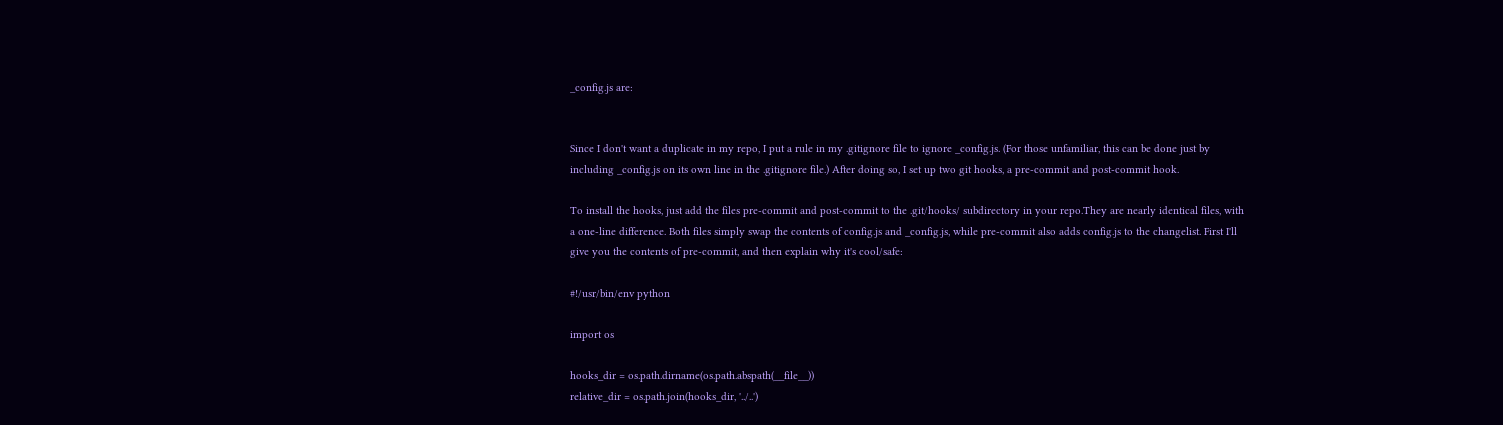_config.js are:


Since I don't want a duplicate in my repo, I put a rule in my .gitignore file to ignore _config.js. (For those unfamiliar, this can be done just by including _config.js on its own line in the .gitignore file.) After doing so, I set up two git hooks, a pre-commit and post-commit hook.

To install the hooks, just add the files pre-commit and post-commit to the .git/hooks/ subdirectory in your repo.They are nearly identical files, with a one-line difference. Both files simply swap the contents of config.js and _config.js, while pre-commit also adds config.js to the changelist. First I'll give you the contents of pre-commit, and then explain why it's cool/safe:

#!/usr/bin/env python

import os

hooks_dir = os.path.dirname(os.path.abspath(__file__))
relative_dir = os.path.join(hooks_dir, '../..')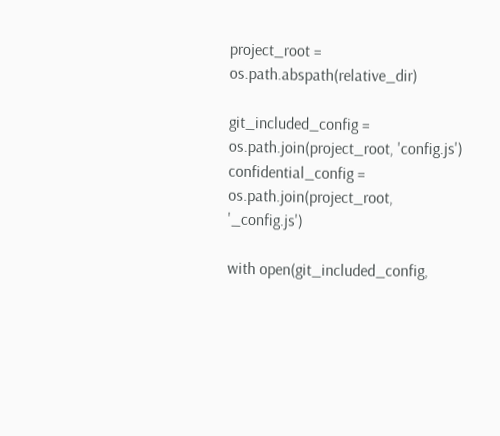project_root = os.path.abspath(relative_dir)

git_included_config = os.path.join(project_root, 'config.js')
confidential_config = os.path.join(project_root, '_config.js')

with open(git_included_config,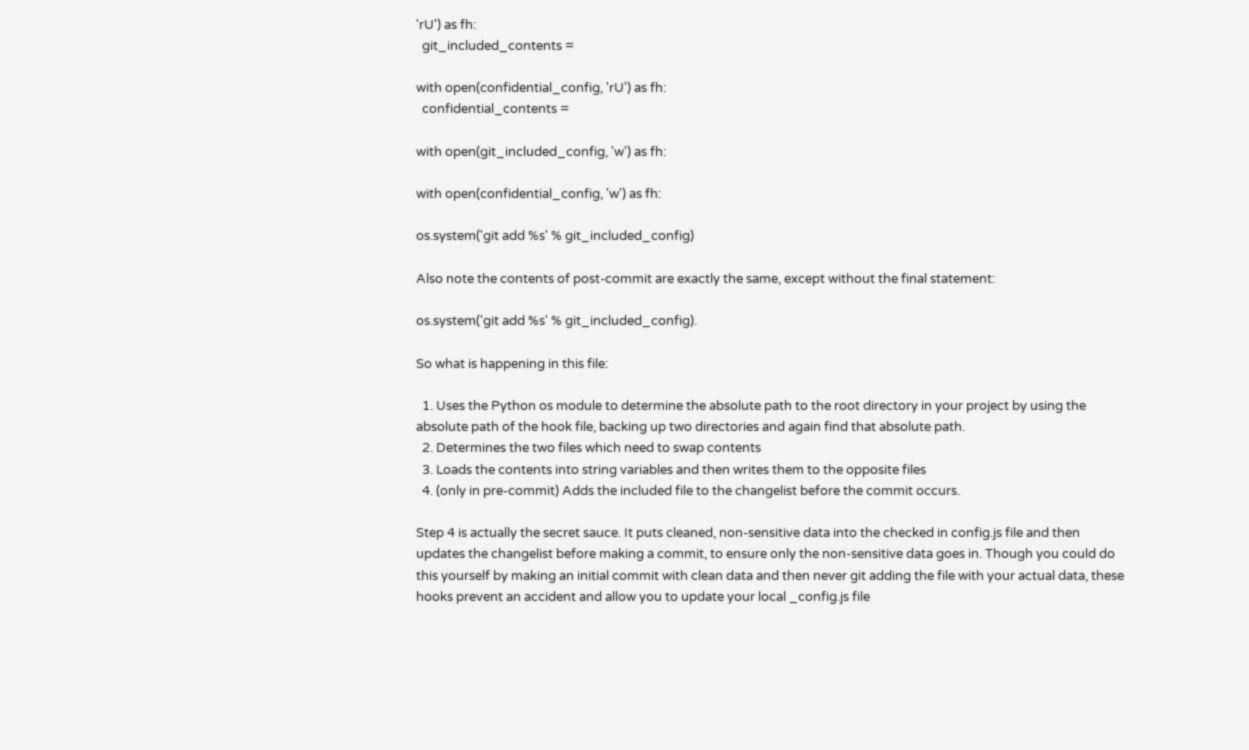'rU') as fh:
  git_included_contents =

with open(confidential_config, 'rU') as fh:
  confidential_contents =

with open(git_included_config, 'w') as fh:

with open(confidential_config, 'w') as fh:

os.system('git add %s' % git_included_config)

Also note the contents of post-commit are exactly the same, except without the final statement:

os.system('git add %s' % git_included_config).

So what is happening in this file:

  1. Uses the Python os module to determine the absolute path to the root directory in your project by using the absolute path of the hook file, backing up two directories and again find that absolute path.
  2. Determines the two files which need to swap contents
  3. Loads the contents into string variables and then writes them to the opposite files
  4. (only in pre-commit) Adds the included file to the changelist before the commit occurs.

Step 4 is actually the secret sauce. It puts cleaned, non-sensitive data into the checked in config.js file and then updates the changelist before making a commit, to ensure only the non-sensitive data goes in. Though you could do this yourself by making an initial commit with clean data and then never git adding the file with your actual data, these hooks prevent an accident and allow you to update your local _config.js file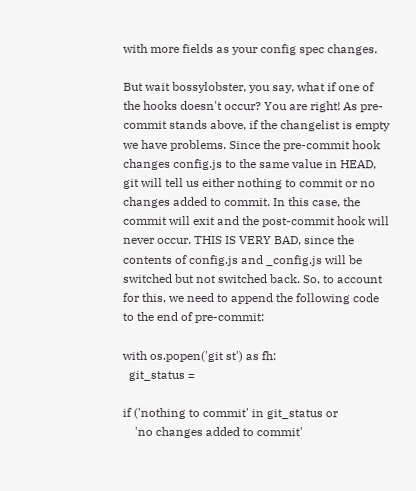with more fields as your config spec changes.

But wait bossylobster, you say, what if one of the hooks doesn't occur? You are right! As pre-commit stands above, if the changelist is empty we have problems. Since the pre-commit hook changes config.js to the same value in HEAD, git will tell us either nothing to commit or no changes added to commit. In this case, the commit will exit and the post-commit hook will never occur. THIS IS VERY BAD, since the contents of config.js and _config.js will be switched but not switched back. So, to account for this, we need to append the following code to the end of pre-commit:

with os.popen('git st') as fh:
  git_status =

if ('nothing to commit' in git_status or
    'no changes added to commit'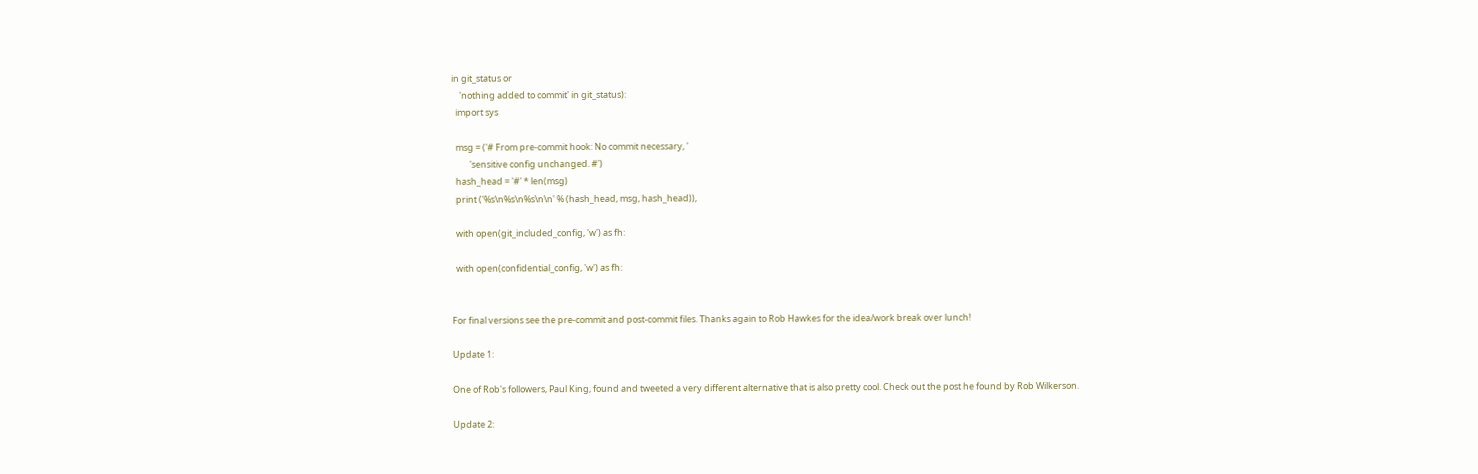in git_status or
    'nothing added to commit' in git_status):
  import sys

  msg = ('# From pre-commit hook: No commit necessary, '
         'sensitive config unchanged. #')
  hash_head = '#' * len(msg)
  print ('%s\n%s\n%s\n\n' % (hash_head, msg, hash_head)),

  with open(git_included_config, 'w') as fh:

  with open(confidential_config, 'w') as fh:


For final versions see the pre-commit and post-commit files. Thanks again to Rob Hawkes for the idea/work break over lunch!

Update 1:

One of Rob's followers, Paul King, found and tweeted a very different alternative that is also pretty cool. Check out the post he found by Rob Wilkerson.

Update 2: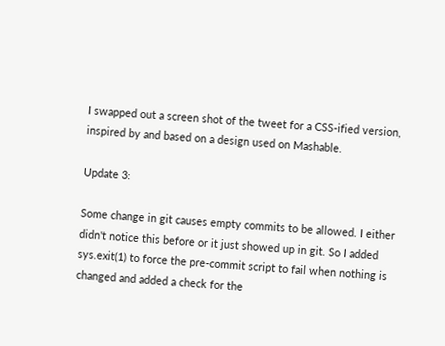I swapped out a screen shot of the tweet for a CSS-ified version, inspired by and based on a design used on Mashable.

Update 3:

Some change in git causes empty commits to be allowed. I either didn't notice this before or it just showed up in git. So I added sys.exit(1) to force the pre-commit script to fail when nothing is changed and added a check for the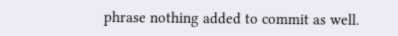phrase nothing added to commit as well.